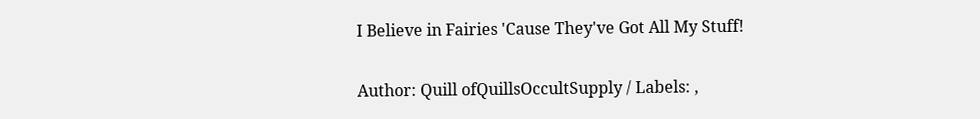I Believe in Fairies 'Cause They've Got All My Stuff!

Author: Quill ofQuillsOccultSupply / Labels: ,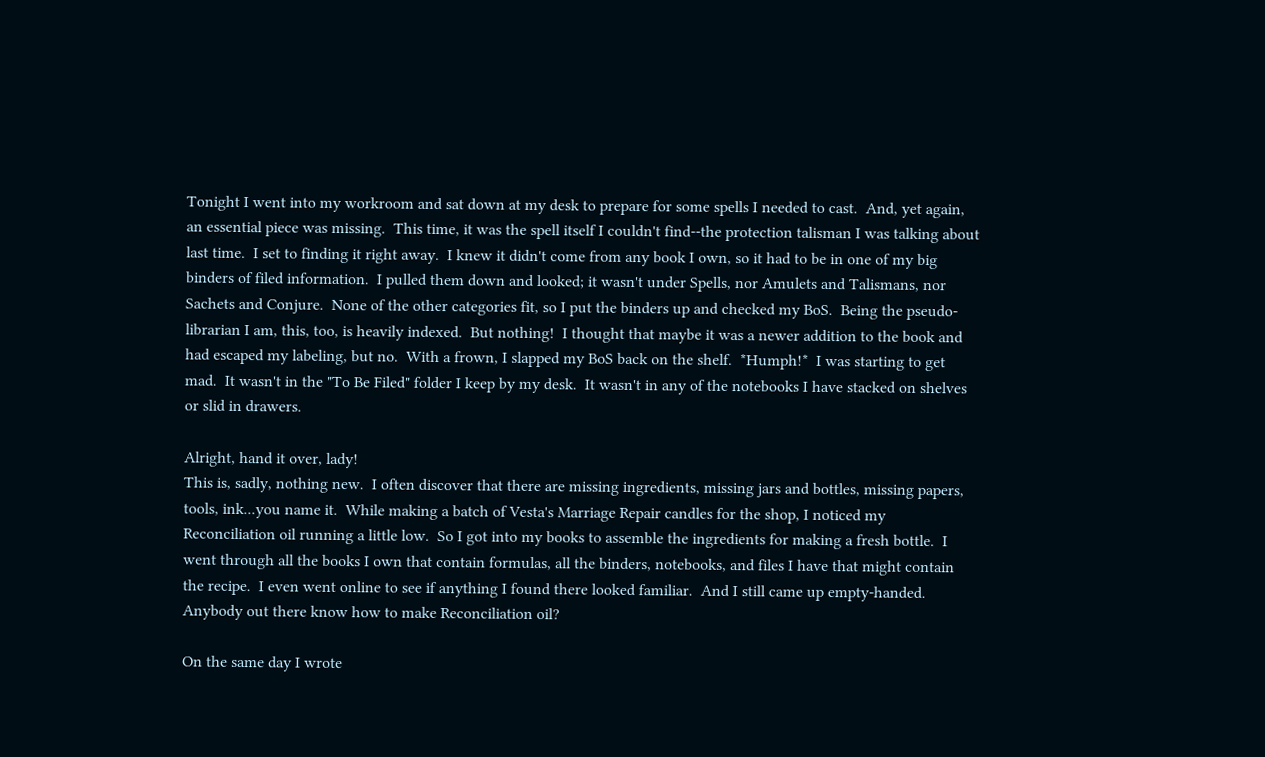Tonight I went into my workroom and sat down at my desk to prepare for some spells I needed to cast.  And, yet again, an essential piece was missing.  This time, it was the spell itself I couldn't find--the protection talisman I was talking about last time.  I set to finding it right away.  I knew it didn't come from any book I own, so it had to be in one of my big binders of filed information.  I pulled them down and looked; it wasn't under Spells, nor Amulets and Talismans, nor Sachets and Conjure.  None of the other categories fit, so I put the binders up and checked my BoS.  Being the pseudo-librarian I am, this, too, is heavily indexed.  But nothing!  I thought that maybe it was a newer addition to the book and had escaped my labeling, but no.  With a frown, I slapped my BoS back on the shelf.  *Humph!*  I was starting to get mad.  It wasn't in the "To Be Filed" folder I keep by my desk.  It wasn't in any of the notebooks I have stacked on shelves or slid in drawers.

Alright, hand it over, lady!
This is, sadly, nothing new.  I often discover that there are missing ingredients, missing jars and bottles, missing papers, tools, ink...you name it.  While making a batch of Vesta's Marriage Repair candles for the shop, I noticed my Reconciliation oil running a little low.  So I got into my books to assemble the ingredients for making a fresh bottle.  I went through all the books I own that contain formulas, all the binders, notebooks, and files I have that might contain the recipe.  I even went online to see if anything I found there looked familiar.  And I still came up empty-handed.  Anybody out there know how to make Reconciliation oil?

On the same day I wrote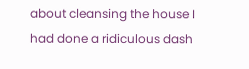about cleansing the house I had done a ridiculous dash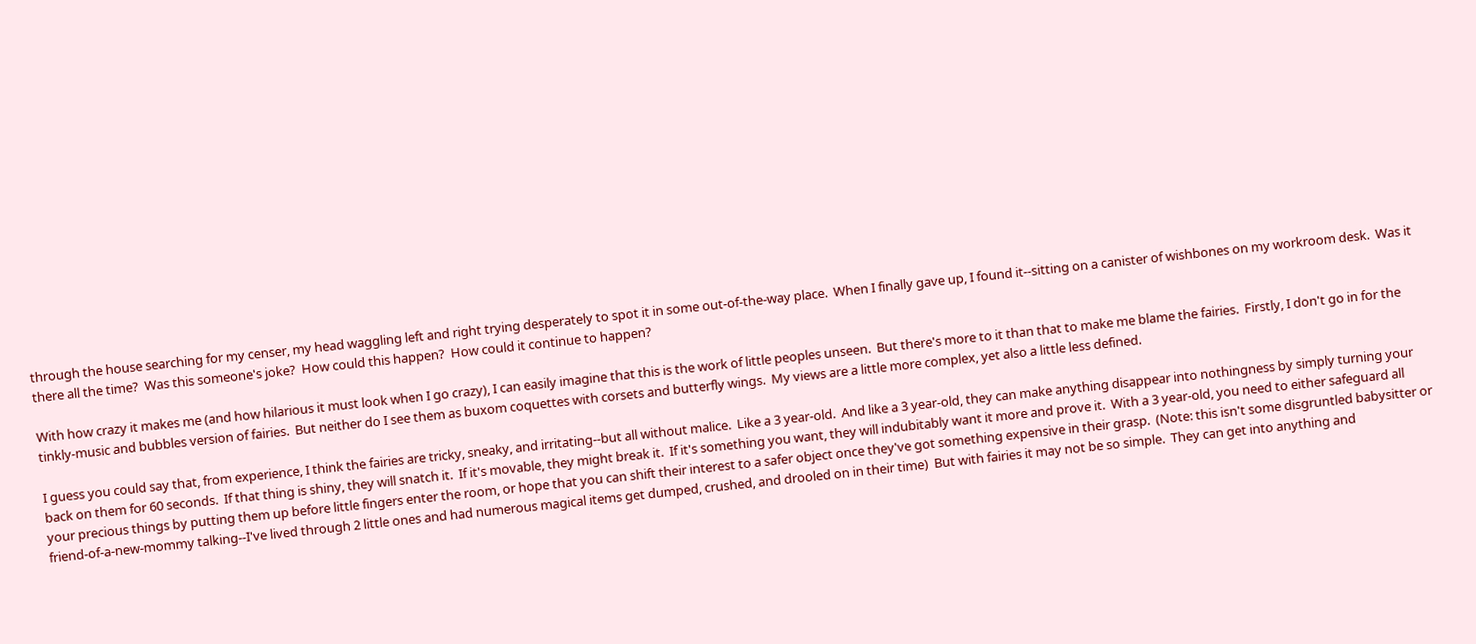through the house searching for my censer, my head waggling left and right trying desperately to spot it in some out-of-the-way place.  When I finally gave up, I found it--sitting on a canister of wishbones on my workroom desk.  Was it there all the time?  Was this someone's joke?  How could this happen?  How could it continue to happen?

With how crazy it makes me (and how hilarious it must look when I go crazy), I can easily imagine that this is the work of little peoples unseen.  But there's more to it than that to make me blame the fairies.  Firstly, I don't go in for the tinkly-music and bubbles version of fairies.  But neither do I see them as buxom coquettes with corsets and butterfly wings.  My views are a little more complex, yet also a little less defined.

I guess you could say that, from experience, I think the fairies are tricky, sneaky, and irritating--but all without malice.  Like a 3 year-old.  And like a 3 year-old, they can make anything disappear into nothingness by simply turning your back on them for 60 seconds.  If that thing is shiny, they will snatch it.  If it's movable, they might break it.  If it's something you want, they will indubitably want it more and prove it.  With a 3 year-old, you need to either safeguard all your precious things by putting them up before little fingers enter the room, or hope that you can shift their interest to a safer object once they've got something expensive in their grasp.  (Note: this isn't some disgruntled babysitter or friend-of-a-new-mommy talking--I've lived through 2 little ones and had numerous magical items get dumped, crushed, and drooled on in their time)  But with fairies it may not be so simple.  They can get into anything and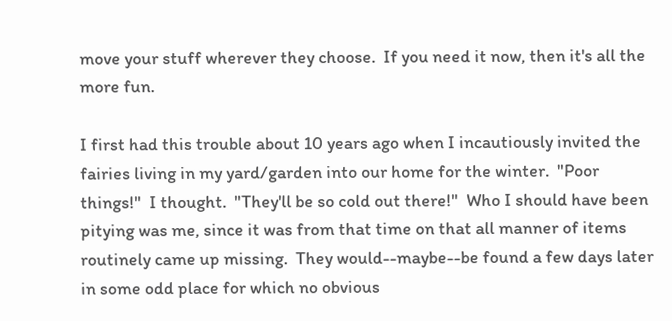move your stuff wherever they choose.  If you need it now, then it's all the more fun.

I first had this trouble about 10 years ago when I incautiously invited the fairies living in my yard/garden into our home for the winter.  "Poor things!"  I thought.  "They'll be so cold out there!"  Who I should have been pitying was me, since it was from that time on that all manner of items routinely came up missing.  They would--maybe--be found a few days later in some odd place for which no obvious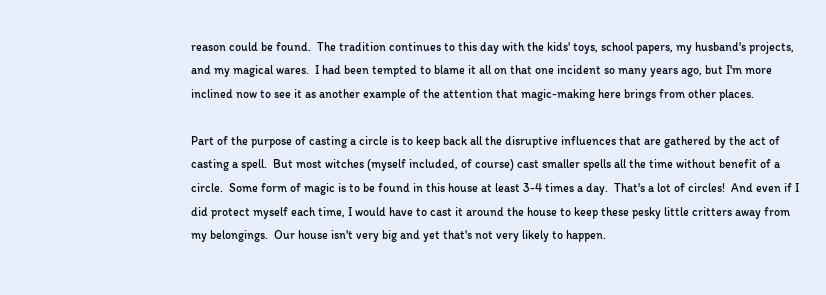reason could be found.  The tradition continues to this day with the kids' toys, school papers, my husband's projects, and my magical wares.  I had been tempted to blame it all on that one incident so many years ago, but I'm more inclined now to see it as another example of the attention that magic-making here brings from other places.

Part of the purpose of casting a circle is to keep back all the disruptive influences that are gathered by the act of casting a spell.  But most witches (myself included, of course) cast smaller spells all the time without benefit of a circle.  Some form of magic is to be found in this house at least 3-4 times a day.  That's a lot of circles!  And even if I did protect myself each time, I would have to cast it around the house to keep these pesky little critters away from my belongings.  Our house isn't very big and yet that's not very likely to happen.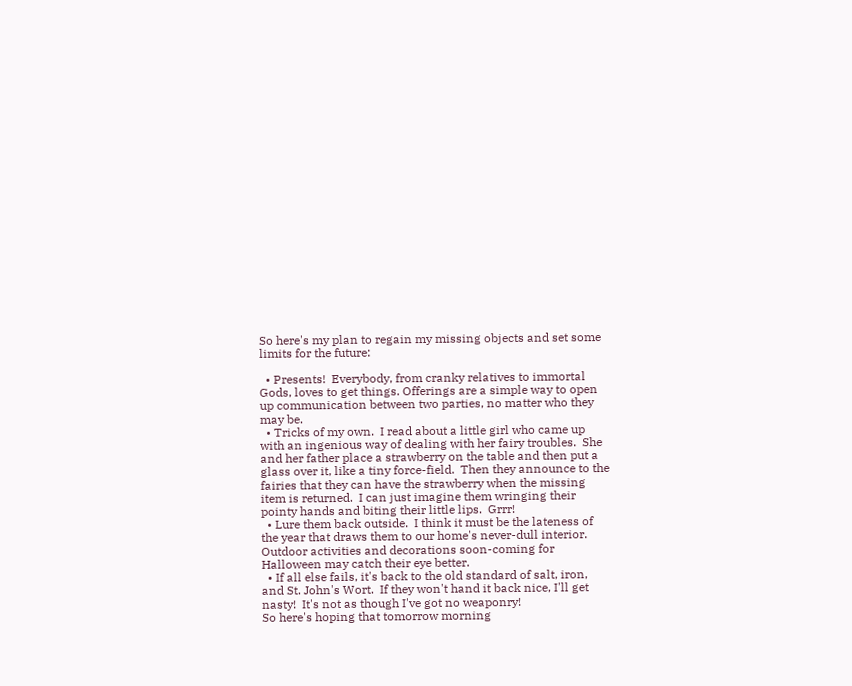So here's my plan to regain my missing objects and set some limits for the future:

  • Presents!  Everybody, from cranky relatives to immortal Gods, loves to get things. Offerings are a simple way to open up communication between two parties, no matter who they may be.
  • Tricks of my own.  I read about a little girl who came up with an ingenious way of dealing with her fairy troubles.  She and her father place a strawberry on the table and then put a glass over it, like a tiny force-field.  Then they announce to the fairies that they can have the strawberry when the missing item is returned.  I can just imagine them wringing their pointy hands and biting their little lips.  Grrr!
  • Lure them back outside.  I think it must be the lateness of the year that draws them to our home's never-dull interior.  Outdoor activities and decorations soon-coming for Halloween may catch their eye better.
  • If all else fails, it's back to the old standard of salt, iron, and St. John's Wort.  If they won't hand it back nice, I'll get nasty!  It's not as though I've got no weaponry!
So here's hoping that tomorrow morning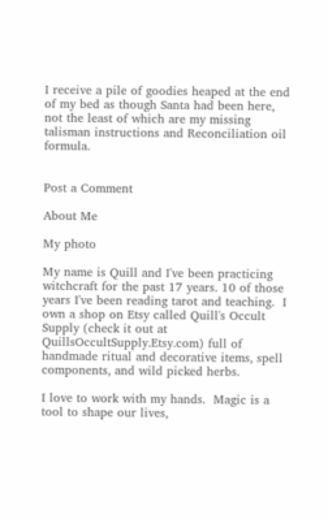I receive a pile of goodies heaped at the end of my bed as though Santa had been here, not the least of which are my missing talisman instructions and Reconciliation oil formula.


Post a Comment

About Me

My photo

My name is Quill and I've been practicing witchcraft for the past 17 years. 10 of those years I've been reading tarot and teaching.  I own a shop on Etsy called Quill's Occult Supply (check it out at QuillsOccultSupply.Etsy.com) full of handmade ritual and decorative items, spell components, and wild picked herbs.

I love to work with my hands.  Magic is a tool to shape our lives,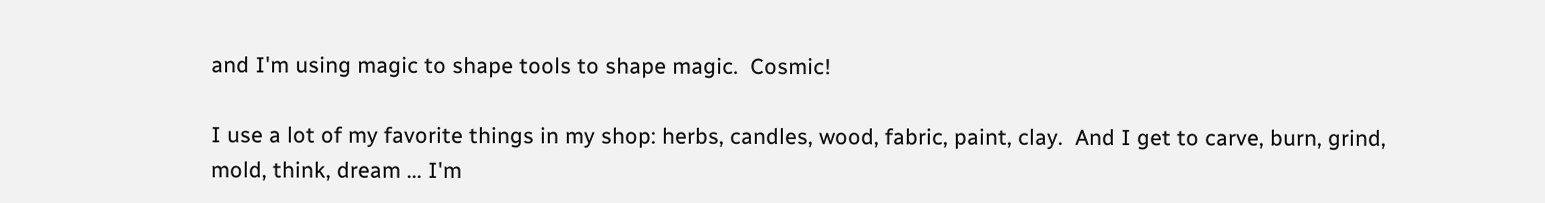and I'm using magic to shape tools to shape magic.  Cosmic!

I use a lot of my favorite things in my shop: herbs, candles, wood, fabric, paint, clay.  And I get to carve, burn, grind, mold, think, dream ... I'm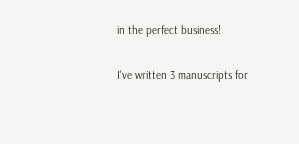in the perfect business!

I've written 3 manuscripts for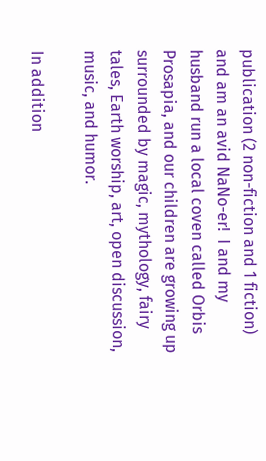publication (2 non-fiction and 1 fiction) and am an avid NaNo-er!  I and my husband run a local coven called Orbis Prosapia, and our children are growing up surrounded by magic, mythology, fairy tales, Earth worship, art, open discussion, music, and humor.

In addition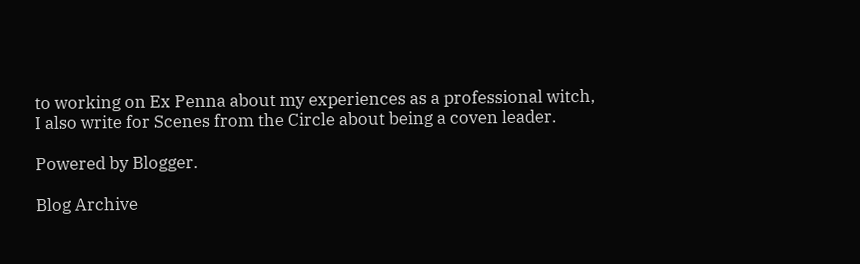to working on Ex Penna about my experiences as a professional witch, I also write for Scenes from the Circle about being a coven leader.

Powered by Blogger.

Blog Archive